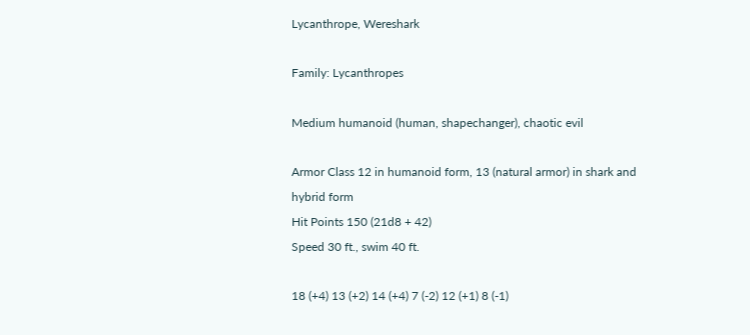Lycanthrope, Wereshark

Family: Lycanthropes

Medium humanoid (human, shapechanger), chaotic evil

Armor Class 12 in humanoid form, 13 (natural armor) in shark and hybrid form
Hit Points 150 (21d8 + 42)
Speed 30 ft., swim 40 ft.

18 (+4) 13 (+2) 14 (+4) 7 (-2) 12 (+1) 8 (-1)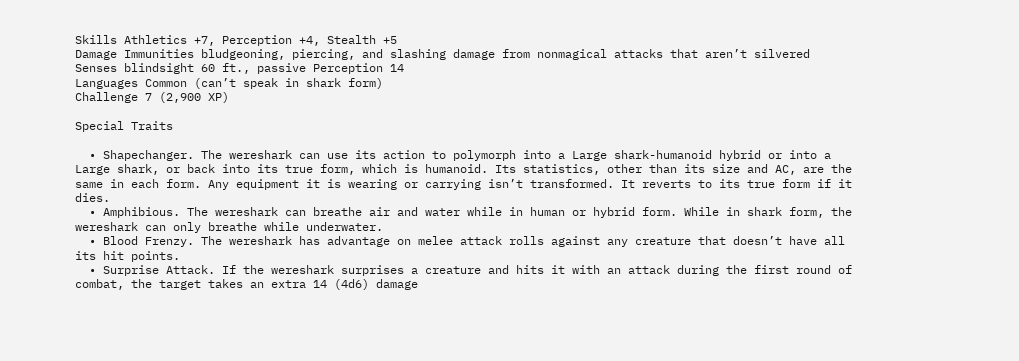Skills Athletics +7, Perception +4, Stealth +5
Damage Immunities bludgeoning, piercing, and slashing damage from nonmagical attacks that aren’t silvered
Senses blindsight 60 ft., passive Perception 14
Languages Common (can’t speak in shark form)
Challenge 7 (2,900 XP)

Special Traits

  • Shapechanger. The wereshark can use its action to polymorph into a Large shark-humanoid hybrid or into a Large shark, or back into its true form, which is humanoid. Its statistics, other than its size and AC, are the same in each form. Any equipment it is wearing or carrying isn’t transformed. It reverts to its true form if it dies.
  • Amphibious. The wereshark can breathe air and water while in human or hybrid form. While in shark form, the wereshark can only breathe while underwater.
  • Blood Frenzy. The wereshark has advantage on melee attack rolls against any creature that doesn’t have all its hit points.
  • Surprise Attack. If the wereshark surprises a creature and hits it with an attack during the first round of combat, the target takes an extra 14 (4d6) damage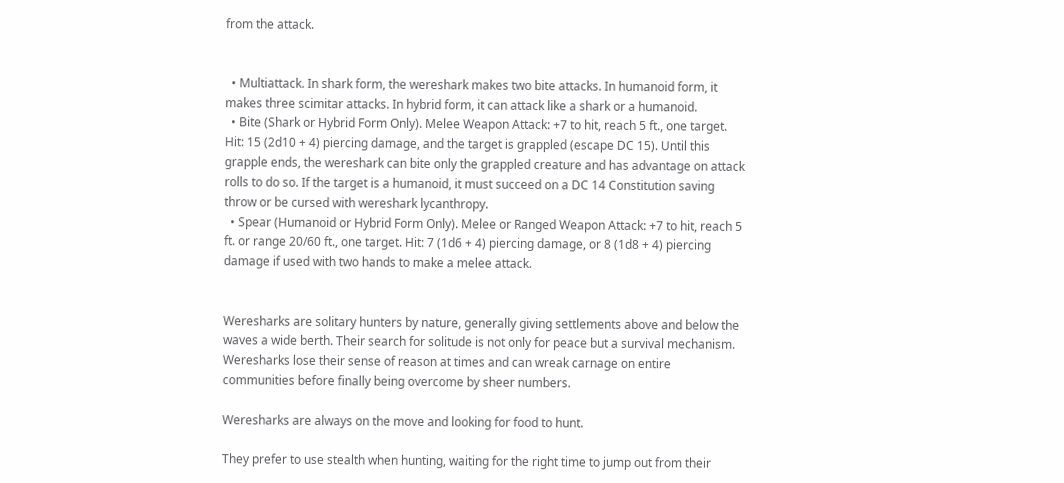from the attack.


  • Multiattack. In shark form, the wereshark makes two bite attacks. In humanoid form, it makes three scimitar attacks. In hybrid form, it can attack like a shark or a humanoid.
  • Bite (Shark or Hybrid Form Only). Melee Weapon Attack: +7 to hit, reach 5 ft., one target. Hit: 15 (2d10 + 4) piercing damage, and the target is grappled (escape DC 15). Until this grapple ends, the wereshark can bite only the grappled creature and has advantage on attack rolls to do so. If the target is a humanoid, it must succeed on a DC 14 Constitution saving throw or be cursed with wereshark lycanthropy.
  • Spear (Humanoid or Hybrid Form Only). Melee or Ranged Weapon Attack: +7 to hit, reach 5 ft. or range 20/60 ft., one target. Hit: 7 (1d6 + 4) piercing damage, or 8 (1d8 + 4) piercing damage if used with two hands to make a melee attack.


Weresharks are solitary hunters by nature, generally giving settlements above and below the waves a wide berth. Their search for solitude is not only for peace but a survival mechanism. Weresharks lose their sense of reason at times and can wreak carnage on entire communities before finally being overcome by sheer numbers.

Weresharks are always on the move and looking for food to hunt.

They prefer to use stealth when hunting, waiting for the right time to jump out from their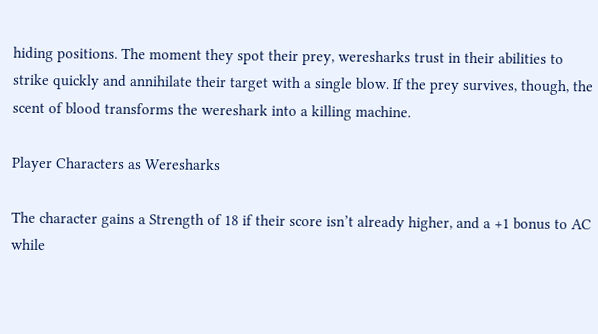hiding positions. The moment they spot their prey, weresharks trust in their abilities to strike quickly and annihilate their target with a single blow. If the prey survives, though, the scent of blood transforms the wereshark into a killing machine.

Player Characters as Weresharks

The character gains a Strength of 18 if their score isn’t already higher, and a +1 bonus to AC while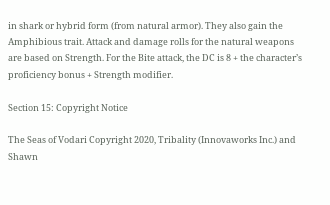in shark or hybrid form (from natural armor). They also gain the Amphibious trait. Attack and damage rolls for the natural weapons are based on Strength. For the Bite attack, the DC is 8 + the character’s proficiency bonus + Strength modifier.

Section 15: Copyright Notice

The Seas of Vodari Copyright 2020, Tribality (Innovaworks Inc.) and Shawn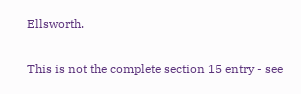Ellsworth.

This is not the complete section 15 entry - see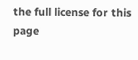the full license for this page